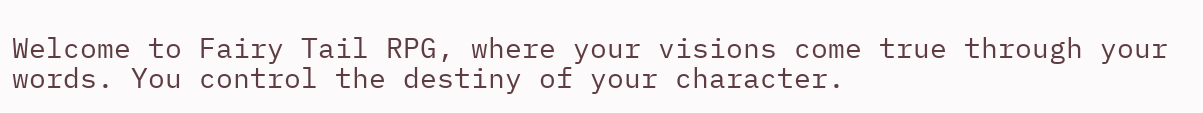Welcome to Fairy Tail RPG, where your visions come true through your words. You control the destiny of your character.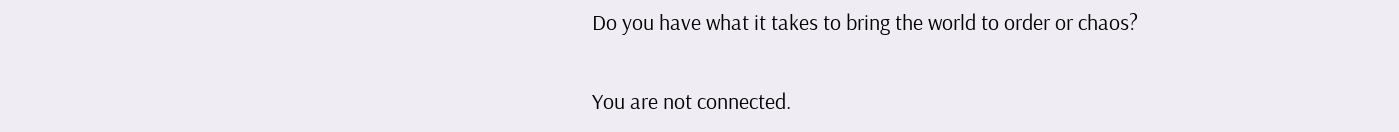Do you have what it takes to bring the world to order or chaos?

You are not connected.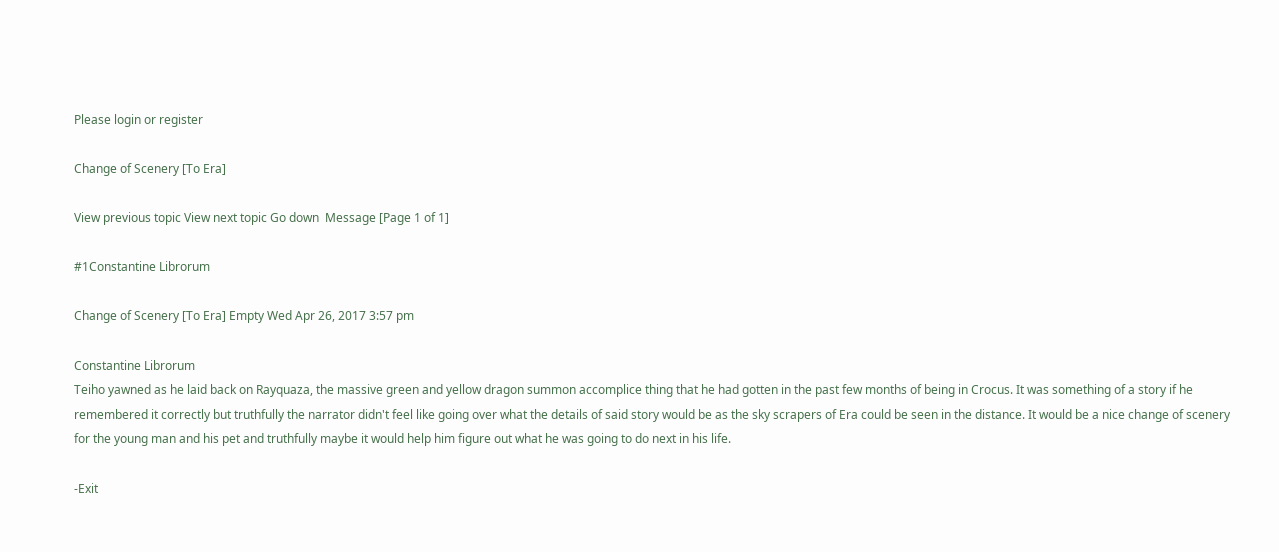Please login or register

Change of Scenery [To Era]

View previous topic View next topic Go down  Message [Page 1 of 1]

#1Constantine Librorum

Change of Scenery [To Era] Empty Wed Apr 26, 2017 3:57 pm

Constantine Librorum
Teiho yawned as he laid back on Rayquaza, the massive green and yellow dragon summon accomplice thing that he had gotten in the past few months of being in Crocus. It was something of a story if he remembered it correctly but truthfully the narrator didn't feel like going over what the details of said story would be as the sky scrapers of Era could be seen in the distance. It would be a nice change of scenery for the young man and his pet and truthfully maybe it would help him figure out what he was going to do next in his life.

-Exit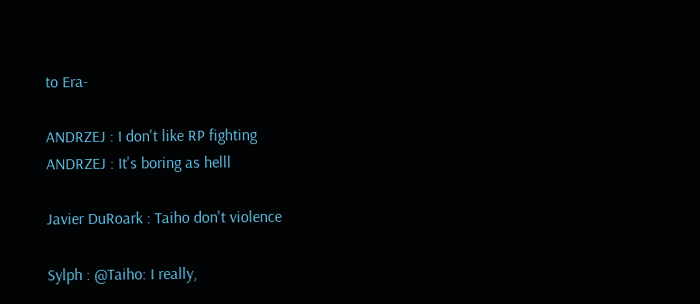to Era-

ANDRZEJ : I don't like RP fighting
ANDRZEJ : It's boring as helll

Javier DuRoark : Taiho don't violence

Sylph : @Taiho: I really,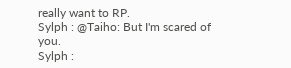really want to RP.
Sylph : @Taiho: But I'm scared of you.
Sylph :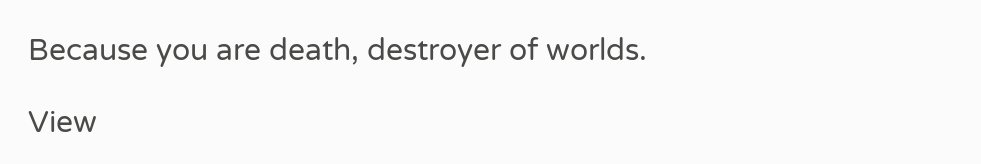Because you are death, destroyer of worlds.

View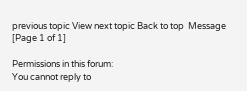previous topic View next topic Back to top  Message [Page 1 of 1]

Permissions in this forum:
You cannot reply to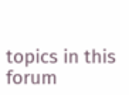topics in this forum